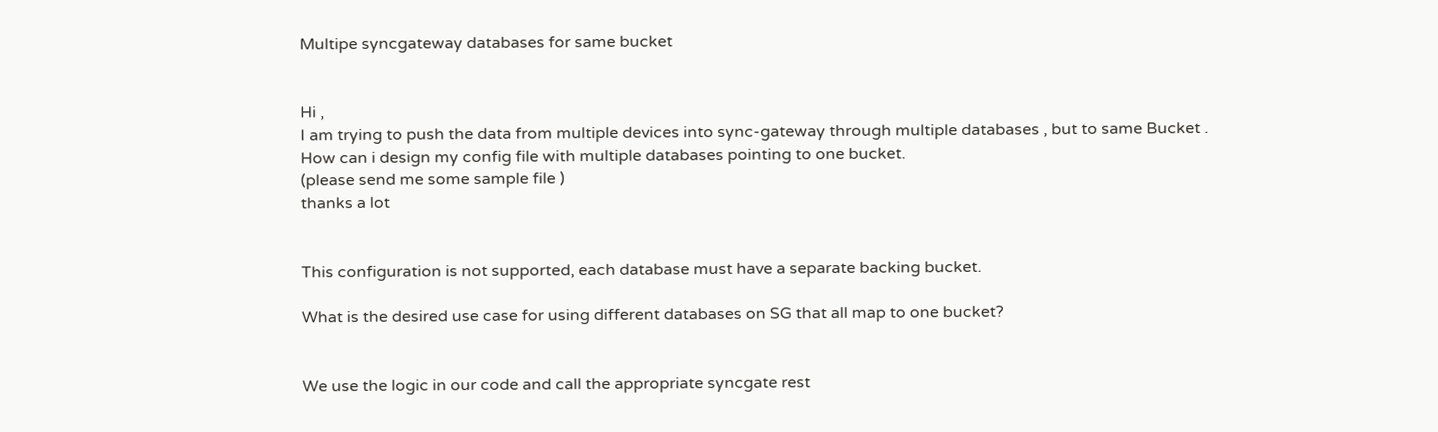Multipe syncgateway databases for same bucket


Hi ,
I am trying to push the data from multiple devices into sync-gateway through multiple databases , but to same Bucket .
How can i design my config file with multiple databases pointing to one bucket.
(please send me some sample file )
thanks a lot


This configuration is not supported, each database must have a separate backing bucket.

What is the desired use case for using different databases on SG that all map to one bucket?


We use the logic in our code and call the appropriate syncgate rest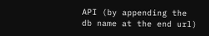API (by appending the db name at the end url)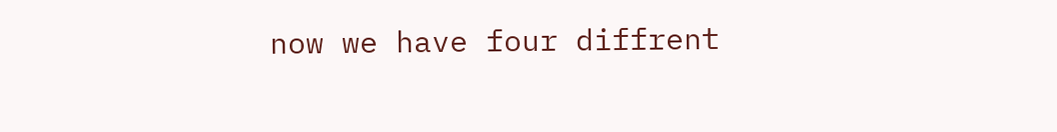now we have four diffrent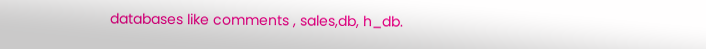databases like comments , sales,db, h_db.